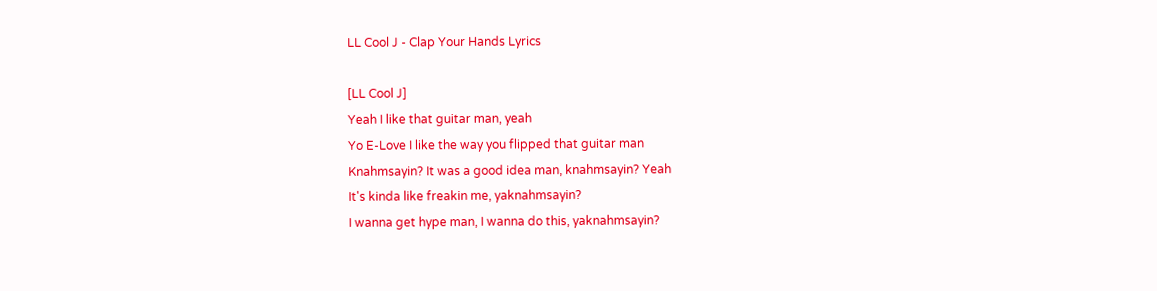LL Cool J - Clap Your Hands Lyrics

[LL Cool J]
Yeah I like that guitar man, yeah
Yo E-Love I like the way you flipped that guitar man
Knahmsayin? It was a good idea man, knahmsayin? Yeah
It's kinda like freakin me, yaknahmsayin?
I wanna get hype man, I wanna do this, yaknahmsayin?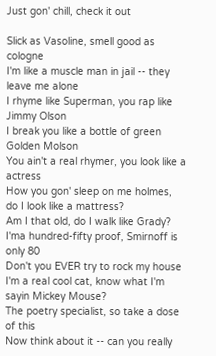Just gon' chill, check it out

Slick as Vasoline, smell good as cologne
I'm like a muscle man in jail -- they leave me alone
I rhyme like Superman, you rap like Jimmy Olson
I break you like a bottle of green Golden Molson
You ain't a real rhymer, you look like a actress
How you gon' sleep on me holmes, do I look like a mattress?
Am I that old, do I walk like Grady?
I'ma hundred-fifty proof, Smirnoff is only 80
Don't you EVER try to rock my house
I'm a real cool cat, know what I'm sayin Mickey Mouse?
The poetry specialist, so take a dose of this
Now think about it -- can you really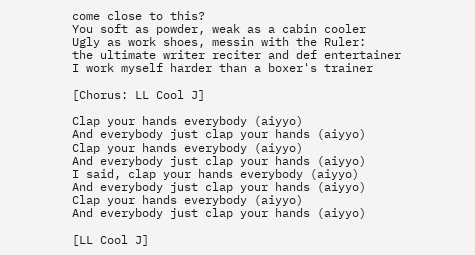come close to this?
You soft as powder, weak as a cabin cooler
Ugly as work shoes, messin with the Ruler:
the ultimate writer reciter and def entertainer
I work myself harder than a boxer's trainer

[Chorus: LL Cool J]

Clap your hands everybody (aiyyo)
And everybody just clap your hands (aiyyo)
Clap your hands everybody (aiyyo)
And everybody just clap your hands (aiyyo)
I said, clap your hands everybody (aiyyo)
And everybody just clap your hands (aiyyo)
Clap your hands everybody (aiyyo)
And everybody just clap your hands (aiyyo)

[LL Cool J]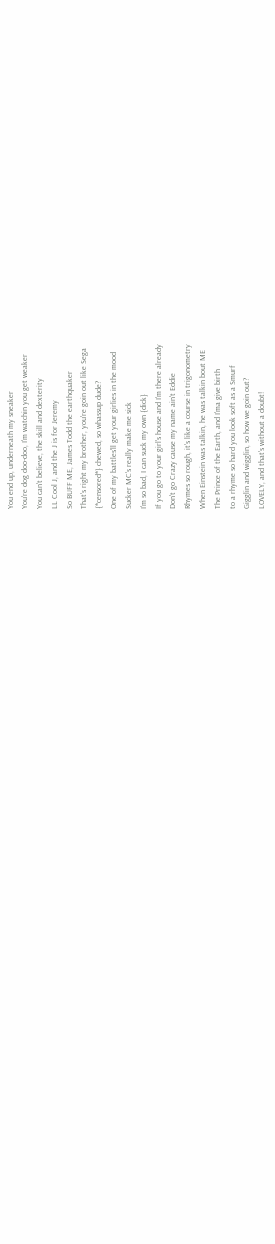You end up, underneath my sneaker
You're dog doo-doo, I'm watchin you get weaker
You can't believe, the skill and dexterity
LL Cool J, and the J is for Jeremy
So BUFF ME, James Todd the earthquaker
That's right my brother, you're goin out like Sega
{*censored*} chewed, so whassup dude?
One of my battles'll get your girlies in the mood
Sucker MC's really make me sick
I'm so bad, I can suck my own {dick}
If you go to your girl's house and I'm there already
Don't go Crazy cause my name ain't Eddie
Rhymes so rough, it's like a course in trigonometry
When Einstein was talkin, he was talkin bout ME
The Prince of the Earth, and I'ma give birth
to a rhyme so hard you look soft as a Smurf
Gigglin and wigglin, so how we goin out?
LOVELY, and that's without a doubt!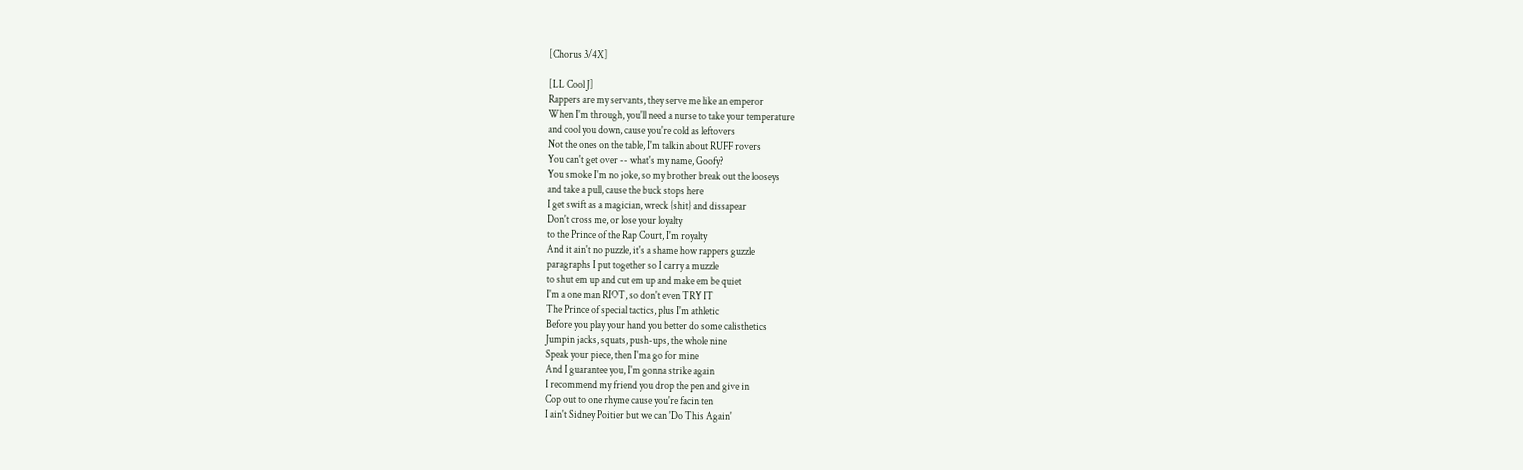[Chorus 3/4X]

[LL Cool J]
Rappers are my servants, they serve me like an emperor
When I'm through, you'll need a nurse to take your temperature
and cool you down, cause you're cold as leftovers
Not the ones on the table, I'm talkin about RUFF rovers
You can't get over -- what's my name, Goofy?
You smoke I'm no joke, so my brother break out the looseys
and take a pull, cause the buck stops here
I get swift as a magician, wreck {shit} and dissapear
Don't cross me, or lose your loyalty
to the Prince of the Rap Court, I'm royalty
And it ain't no puzzle, it's a shame how rappers guzzle
paragraphs I put together so I carry a muzzle
to shut em up and cut em up and make em be quiet
I'm a one man RIOT, so don't even TRY IT
The Prince of special tactics, plus I'm athletic
Before you play your hand you better do some calisthetics
Jumpin jacks, squats, push-ups, the whole nine
Speak your piece, then I'ma go for mine
And I guarantee you, I'm gonna strike again
I recommend my friend you drop the pen and give in
Cop out to one rhyme cause you're facin ten
I ain't Sidney Poitier but we can 'Do This Again'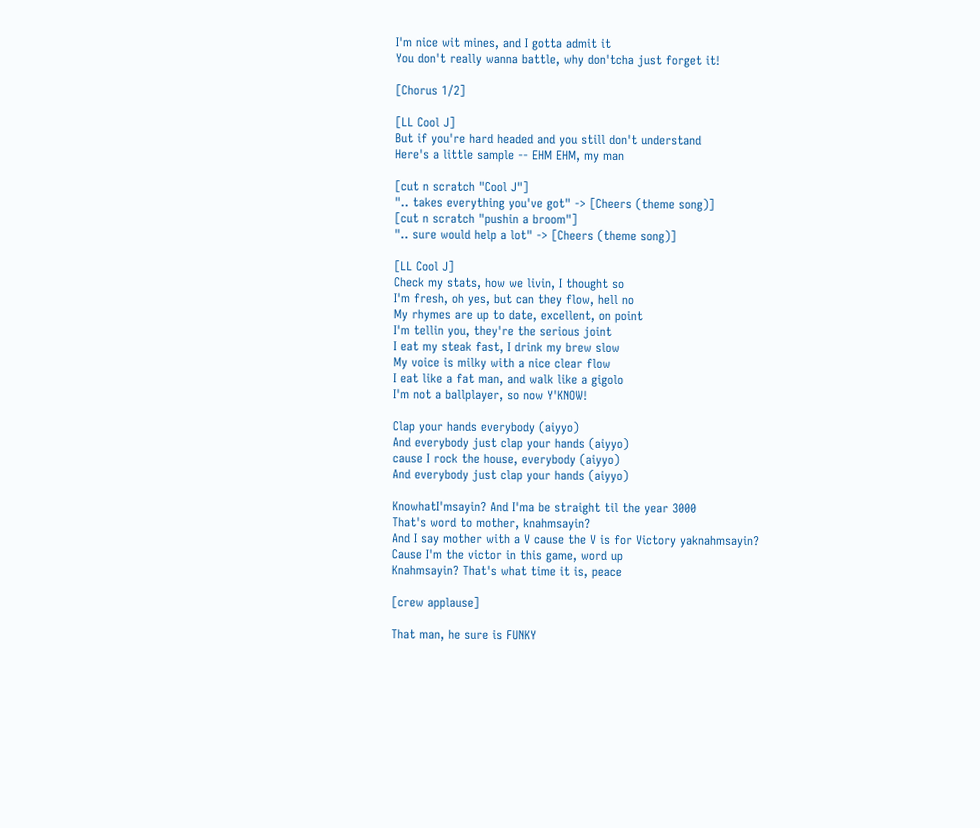I'm nice wit mines, and I gotta admit it
You don't really wanna battle, why don'tcha just forget it!

[Chorus 1/2]

[LL Cool J]
But if you're hard headed and you still don't understand
Here's a little sample -- EHM EHM, my man

[cut n scratch "Cool J"]
".. takes everything you've got" -> [Cheers (theme song)]
[cut n scratch "pushin a broom"]
".. sure would help a lot" -> [Cheers (theme song)]

[LL Cool J]
Check my stats, how we livin, I thought so
I'm fresh, oh yes, but can they flow, hell no
My rhymes are up to date, excellent, on point
I'm tellin you, they're the serious joint
I eat my steak fast, I drink my brew slow
My voice is milky with a nice clear flow
I eat like a fat man, and walk like a gigolo
I'm not a ballplayer, so now Y'KNOW!

Clap your hands everybody (aiyyo)
And everybody just clap your hands (aiyyo)
cause I rock the house, everybody (aiyyo)
And everybody just clap your hands (aiyyo)

KnowhatI'msayin? And I'ma be straight til the year 3000
That's word to mother, knahmsayin?
And I say mother with a V cause the V is for Victory yaknahmsayin?
Cause I'm the victor in this game, word up
Knahmsayin? That's what time it is, peace

[crew applause]

That man, he sure is FUNKY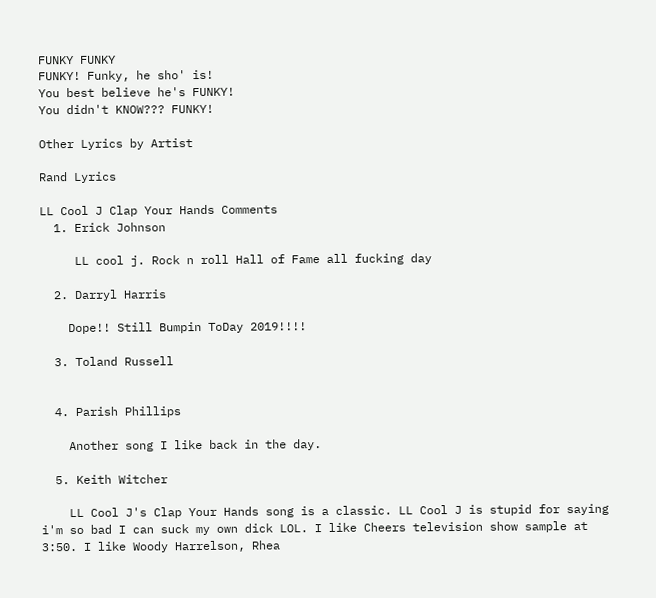FUNKY FUNKY
FUNKY! Funky, he sho' is!
You best believe he's FUNKY!
You didn't KNOW??? FUNKY!

Other Lyrics by Artist

Rand Lyrics

LL Cool J Clap Your Hands Comments
  1. Erick Johnson

     LL cool j. Rock n roll Hall of Fame all fucking day

  2. Darryl Harris

    Dope!! Still Bumpin ToDay 2019!!!!

  3. Toland Russell


  4. Parish Phillips

    Another song I like back in the day.

  5. Keith Witcher

    LL Cool J's Clap Your Hands song is a classic. LL Cool J is stupid for saying i'm so bad I can suck my own dick LOL. I like Cheers television show sample at 3:50. I like Woody Harrelson, Rhea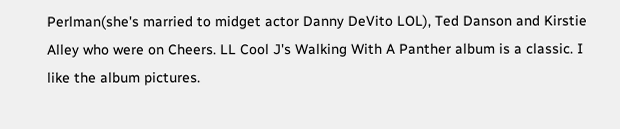Perlman(she's married to midget actor Danny DeVito LOL), Ted Danson and Kirstie Alley who were on Cheers. LL Cool J's Walking With A Panther album is a classic. I like the album pictures.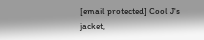[email protected] Cool J's jacket,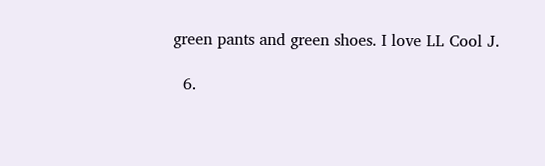green pants and green shoes. I love LL Cool J.

  6.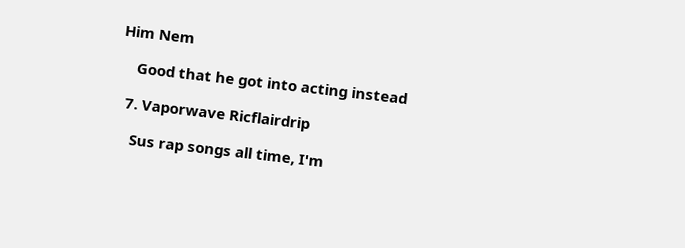Him Nem

    Good that he got into acting instead

  7. Vaporwave Ricflairdrip

    Sus rap songs all time, I'm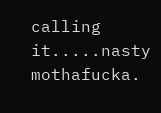calling it.....nasty mothafucka.